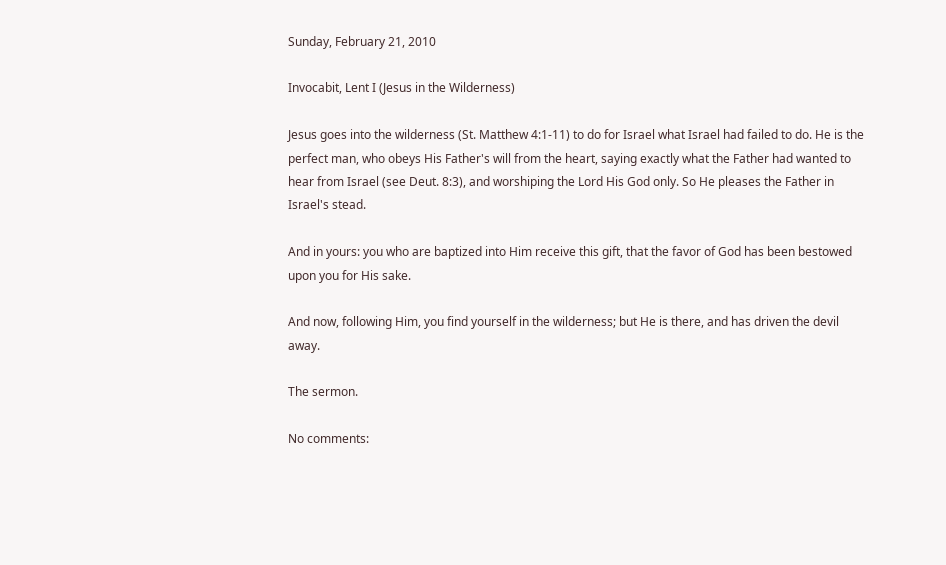Sunday, February 21, 2010

Invocabit, Lent I (Jesus in the Wilderness)

Jesus goes into the wilderness (St. Matthew 4:1-11) to do for Israel what Israel had failed to do. He is the perfect man, who obeys His Father's will from the heart, saying exactly what the Father had wanted to hear from Israel (see Deut. 8:3), and worshiping the Lord His God only. So He pleases the Father in Israel's stead.

And in yours: you who are baptized into Him receive this gift, that the favor of God has been bestowed upon you for His sake.

And now, following Him, you find yourself in the wilderness; but He is there, and has driven the devil away.

The sermon.

No comments: